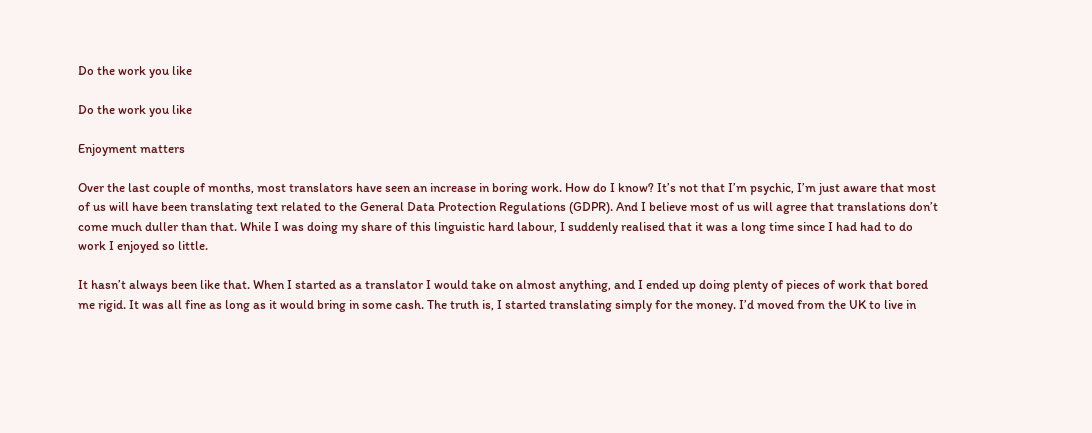Do the work you like

Do the work you like

Enjoyment matters

Over the last couple of months, most translators have seen an increase in boring work. How do I know? It’s not that I’m psychic, I’m just aware that most of us will have been translating text related to the General Data Protection Regulations (GDPR). And I believe most of us will agree that translations don’t come much duller than that. While I was doing my share of this linguistic hard labour, I suddenly realised that it was a long time since I had had to do work I enjoyed so little.

It hasn’t always been like that. When I started as a translator I would take on almost anything, and I ended up doing plenty of pieces of work that bored me rigid. It was all fine as long as it would bring in some cash. The truth is, I started translating simply for the money. I’d moved from the UK to live in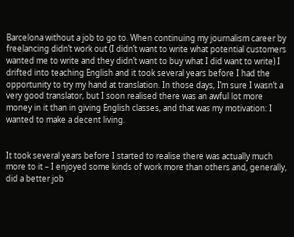Barcelona without a job to go to. When continuing my journalism career by freelancing didn’t work out (I didn’t want to write what potential customers wanted me to write and they didn’t want to buy what I did want to write) I drifted into teaching English and it took several years before I had the opportunity to try my hand at translation. In those days, I’m sure I wasn’t a very good translator, but I soon realised there was an awful lot more money in it than in giving English classes, and that was my motivation: I wanted to make a decent living.


It took several years before I started to realise there was actually much more to it – I enjoyed some kinds of work more than others and, generally, did a better job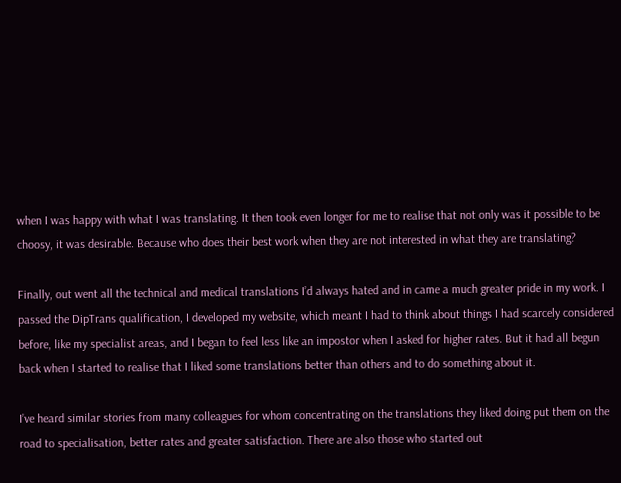when I was happy with what I was translating. It then took even longer for me to realise that not only was it possible to be choosy, it was desirable. Because who does their best work when they are not interested in what they are translating?

Finally, out went all the technical and medical translations I’d always hated and in came a much greater pride in my work. I passed the DipTrans qualification, I developed my website, which meant I had to think about things I had scarcely considered before, like my specialist areas, and I began to feel less like an impostor when I asked for higher rates. But it had all begun back when I started to realise that I liked some translations better than others and to do something about it.

I’ve heard similar stories from many colleagues for whom concentrating on the translations they liked doing put them on the road to specialisation, better rates and greater satisfaction. There are also those who started out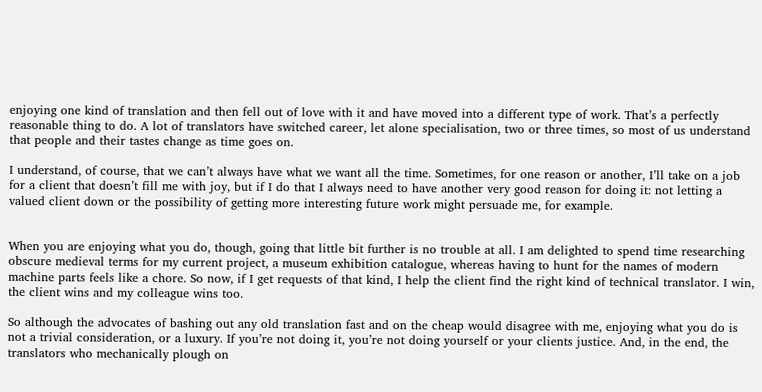enjoying one kind of translation and then fell out of love with it and have moved into a different type of work. That’s a perfectly reasonable thing to do. A lot of translators have switched career, let alone specialisation, two or three times, so most of us understand that people and their tastes change as time goes on.

I understand, of course, that we can’t always have what we want all the time. Sometimes, for one reason or another, I’ll take on a job for a client that doesn’t fill me with joy, but if I do that I always need to have another very good reason for doing it: not letting a valued client down or the possibility of getting more interesting future work might persuade me, for example.


When you are enjoying what you do, though, going that little bit further is no trouble at all. I am delighted to spend time researching obscure medieval terms for my current project, a museum exhibition catalogue, whereas having to hunt for the names of modern machine parts feels like a chore. So now, if I get requests of that kind, I help the client find the right kind of technical translator. I win, the client wins and my colleague wins too.

So although the advocates of bashing out any old translation fast and on the cheap would disagree with me, enjoying what you do is not a trivial consideration, or a luxury. If you’re not doing it, you’re not doing yourself or your clients justice. And, in the end, the translators who mechanically plough on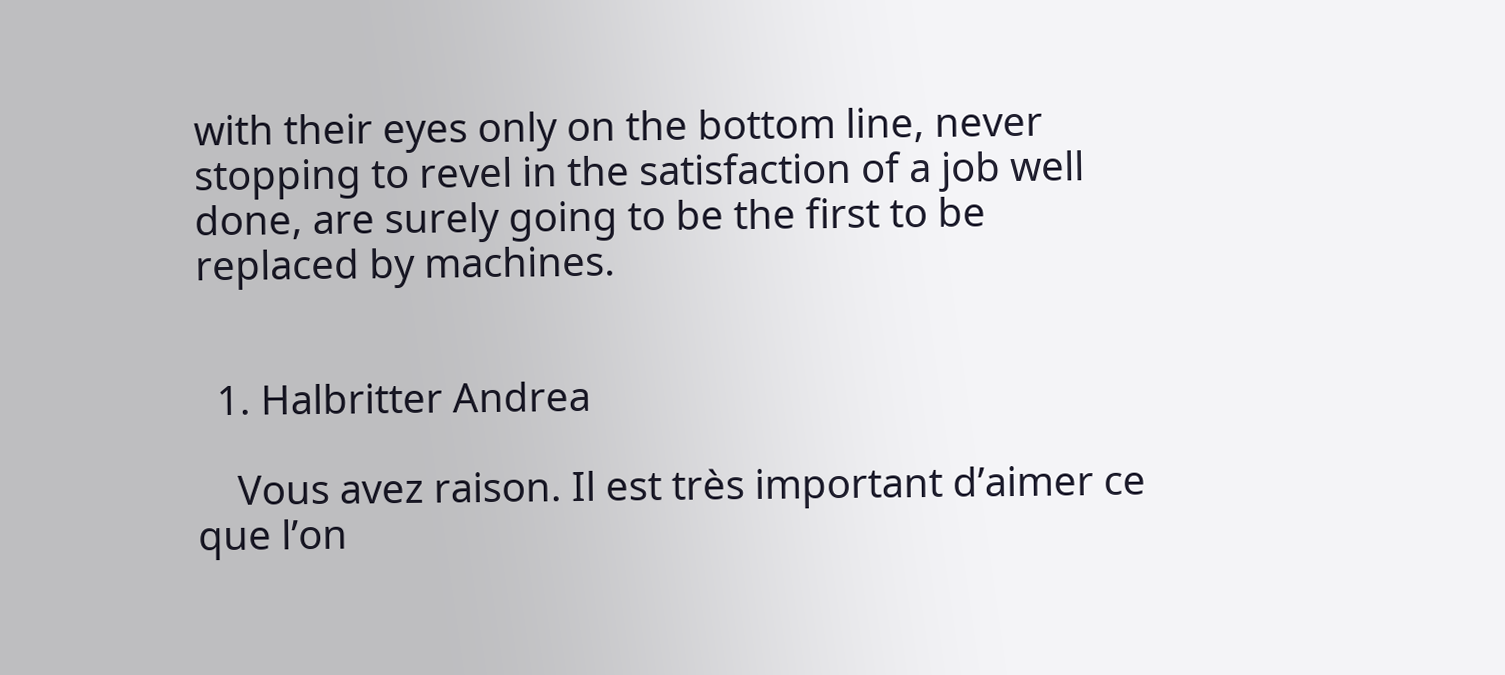with their eyes only on the bottom line, never stopping to revel in the satisfaction of a job well done, are surely going to be the first to be replaced by machines.


  1. Halbritter Andrea

    Vous avez raison. Il est très important d’aimer ce que l’on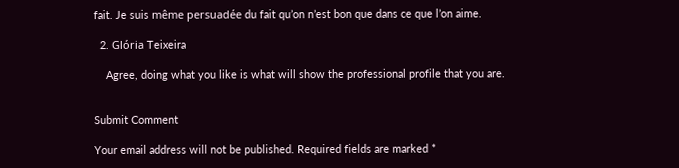fait. Je suis même persuadée du fait qu’on n’est bon que dans ce que l’on aime.

  2. Glória Teixeira

    Agree, doing what you like is what will show the professional profile that you are.


Submit Comment

Your email address will not be published. Required fields are marked *